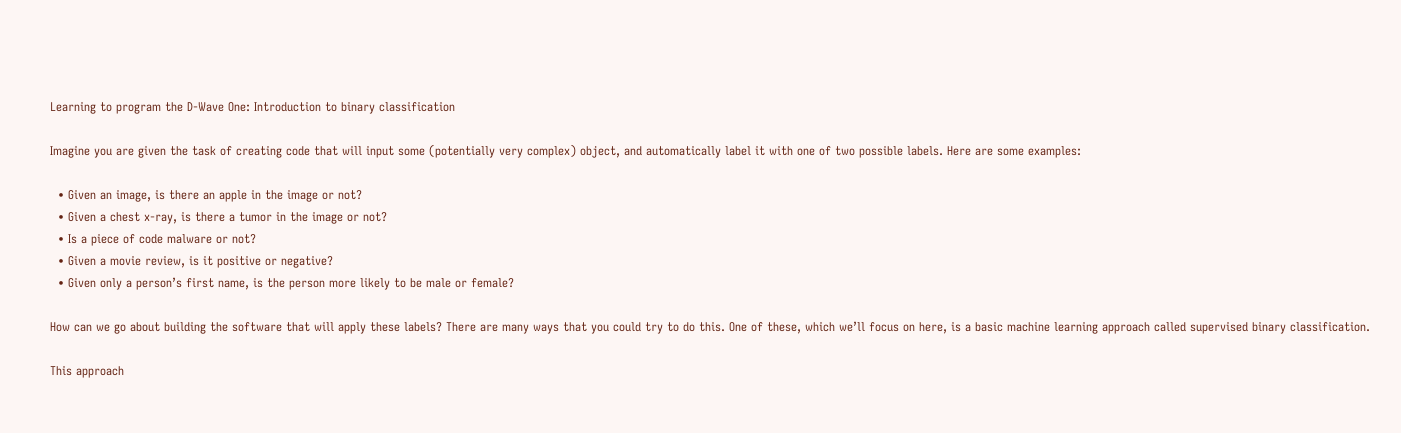Learning to program the D-Wave One: Introduction to binary classification

Imagine you are given the task of creating code that will input some (potentially very complex) object, and automatically label it with one of two possible labels. Here are some examples:

  • Given an image, is there an apple in the image or not?
  • Given a chest x-ray, is there a tumor in the image or not?
  • Is a piece of code malware or not?
  • Given a movie review, is it positive or negative?
  • Given only a person’s first name, is the person more likely to be male or female?

How can we go about building the software that will apply these labels? There are many ways that you could try to do this. One of these, which we’ll focus on here, is a basic machine learning approach called supervised binary classification.

This approach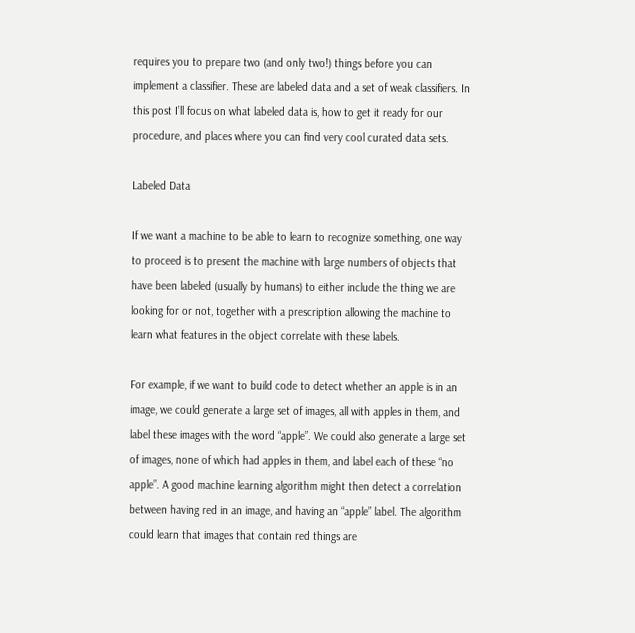requires you to prepare two (and only two!) things before you can implement a classifier. These are labeled data and a set of weak classifiers. In this post I’ll focus on what labeled data is, how to get it ready for our procedure, and places where you can find very cool curated data sets.

Labeled Data

If we want a machine to be able to learn to recognize something, one way to proceed is to present the machine with large numbers of objects that have been labeled (usually by humans) to either include the thing we are looking for or not, together with a prescription allowing the machine to learn what features in the object correlate with these labels.

For example, if we want to build code to detect whether an apple is in an image, we could generate a large set of images, all with apples in them, and label these images with the word “apple”. We could also generate a large set of images, none of which had apples in them, and label each of these “no apple”. A good machine learning algorithm might then detect a correlation between having red in an image, and having an “apple” label. The algorithm could learn that images that contain red things are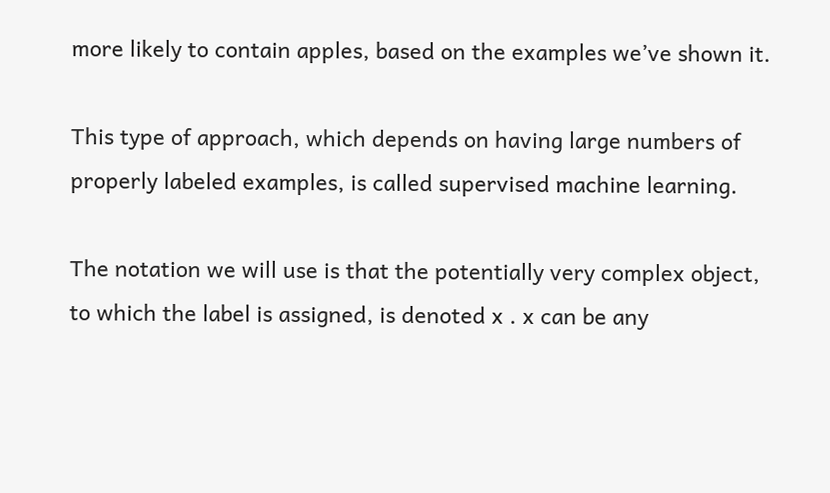more likely to contain apples, based on the examples we’ve shown it.

This type of approach, which depends on having large numbers of properly labeled examples, is called supervised machine learning.

The notation we will use is that the potentially very complex object, to which the label is assigned, is denoted x . x can be any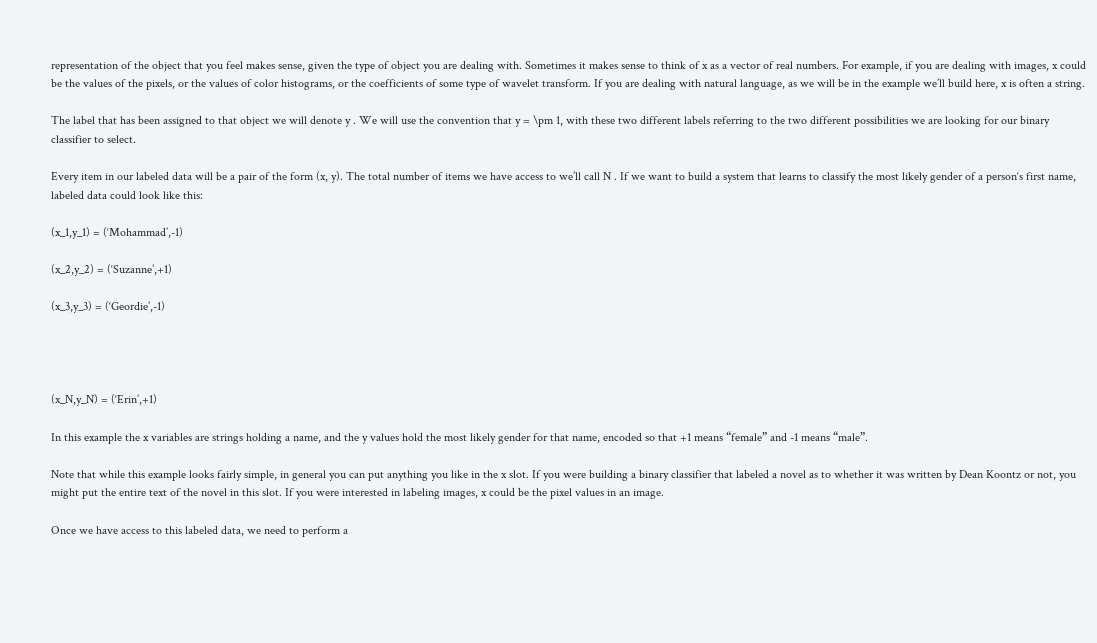representation of the object that you feel makes sense, given the type of object you are dealing with. Sometimes it makes sense to think of x as a vector of real numbers. For example, if you are dealing with images, x could be the values of the pixels, or the values of color histograms, or the coefficients of some type of wavelet transform. If you are dealing with natural language, as we will be in the example we’ll build here, x is often a string.

The label that has been assigned to that object we will denote y . We will use the convention that y = \pm 1, with these two different labels referring to the two different possibilities we are looking for our binary classifier to select.

Every item in our labeled data will be a pair of the form (x, y). The total number of items we have access to we’ll call N . If we want to build a system that learns to classify the most likely gender of a person‘s first name, labeled data could look like this:

(x_1,y_1) = (‘Mohammad’,-1)

(x_2,y_2) = (‘Suzanne’,+1)

(x_3,y_3) = (‘Geordie’,-1)




(x_N,y_N) = (‘Erin’,+1)

In this example the x variables are strings holding a name, and the y values hold the most likely gender for that name, encoded so that +1 means “female” and -1 means “male”.

Note that while this example looks fairly simple, in general you can put anything you like in the x slot. If you were building a binary classifier that labeled a novel as to whether it was written by Dean Koontz or not, you might put the entire text of the novel in this slot. If you were interested in labeling images, x could be the pixel values in an image.

Once we have access to this labeled data, we need to perform a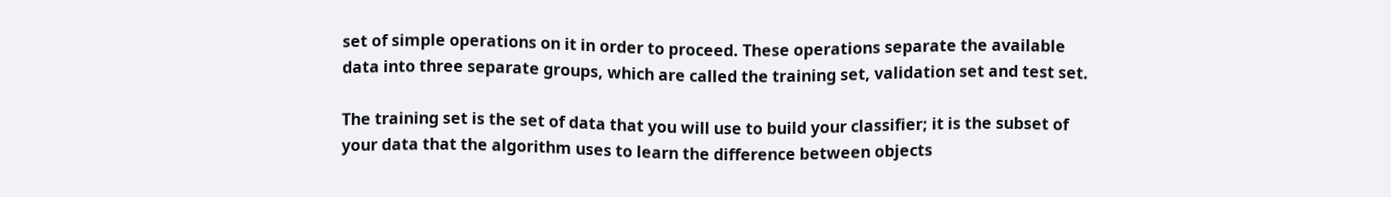set of simple operations on it in order to proceed. These operations separate the available data into three separate groups, which are called the training set, validation set and test set.

The training set is the set of data that you will use to build your classifier; it is the subset of your data that the algorithm uses to learn the difference between objects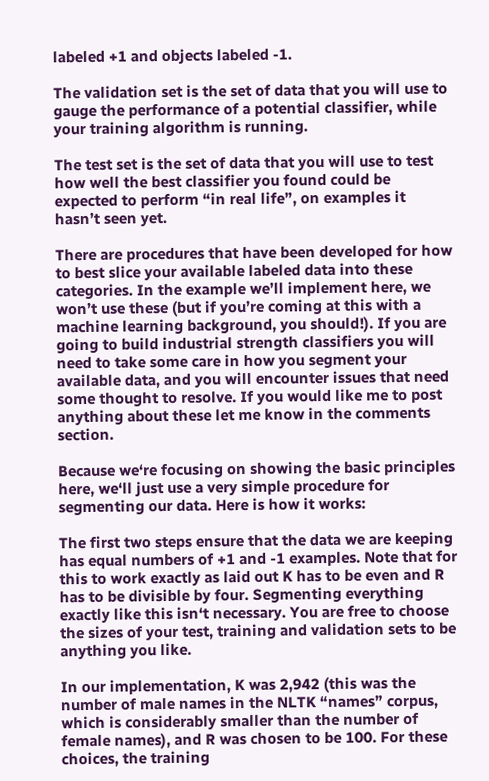labeled +1 and objects labeled -1.

The validation set is the set of data that you will use to gauge the performance of a potential classifier, while your training algorithm is running.

The test set is the set of data that you will use to test how well the best classifier you found could be expected to perform “in real life”, on examples it hasn’t seen yet.

There are procedures that have been developed for how to best slice your available labeled data into these categories. In the example we’ll implement here, we won’t use these (but if you’re coming at this with a machine learning background, you should!). If you are going to build industrial strength classifiers you will need to take some care in how you segment your available data, and you will encounter issues that need some thought to resolve. If you would like me to post anything about these let me know in the comments section.

Because we‘re focusing on showing the basic principles here, we‘ll just use a very simple procedure for segmenting our data. Here is how it works:

The first two steps ensure that the data we are keeping has equal numbers of +1 and -1 examples. Note that for this to work exactly as laid out K has to be even and R has to be divisible by four. Segmenting everything exactly like this isn‘t necessary. You are free to choose the sizes of your test, training and validation sets to be anything you like.

In our implementation, K was 2,942 (this was the number of male names in the NLTK “names” corpus, which is considerably smaller than the number of female names), and R was chosen to be 100. For these choices, the training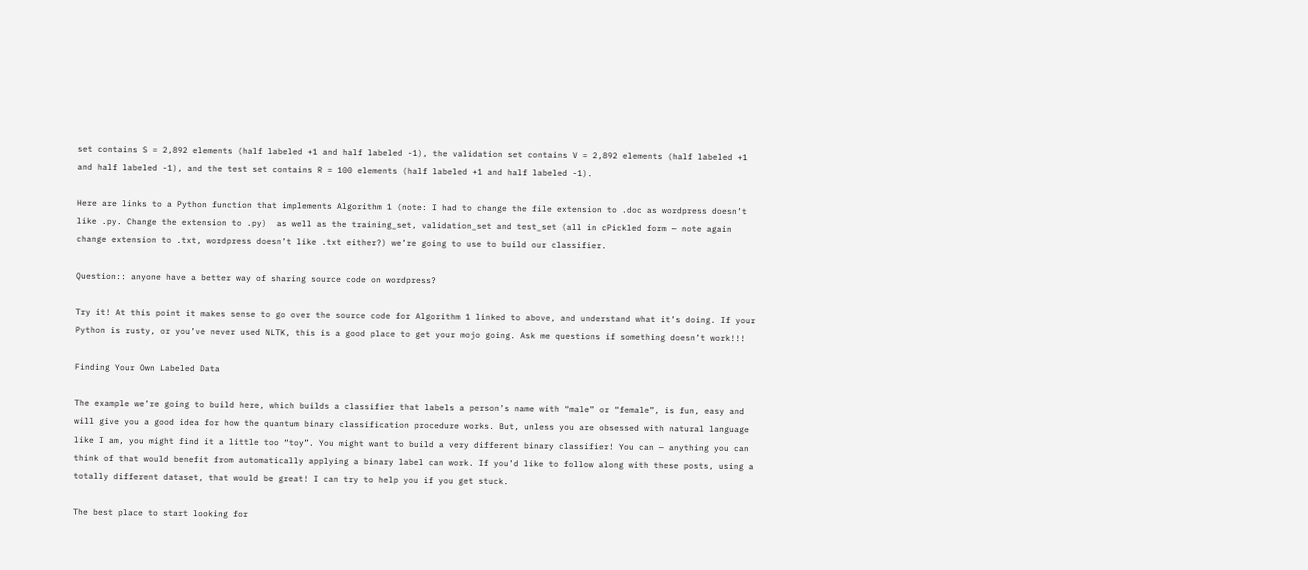set contains S = 2,892 elements (half labeled +1 and half labeled -1), the validation set contains V = 2,892 elements (half labeled +1 and half labeled -1), and the test set contains R = 100 elements (half labeled +1 and half labeled -1).

Here are links to a Python function that implements Algorithm 1 (note: I had to change the file extension to .doc as wordpress doesn’t like .py. Change the extension to .py)  as well as the training_set, validation_set and test_set (all in cPickled form — note again change extension to .txt, wordpress doesn’t like .txt either?) we’re going to use to build our classifier.

Question:: anyone have a better way of sharing source code on wordpress?

Try it! At this point it makes sense to go over the source code for Algorithm 1 linked to above, and understand what it’s doing. If your Python is rusty, or you’ve never used NLTK, this is a good place to get your mojo going. Ask me questions if something doesn’t work!!!

Finding Your Own Labeled Data

The example we’re going to build here, which builds a classifier that labels a person’s name with “male” or “female”, is fun, easy and will give you a good idea for how the quantum binary classification procedure works. But, unless you are obsessed with natural language like I am, you might find it a little too “toy”. You might want to build a very different binary classifier! You can — anything you can think of that would benefit from automatically applying a binary label can work. If you’d like to follow along with these posts, using a totally different dataset, that would be great! I can try to help you if you get stuck.

The best place to start looking for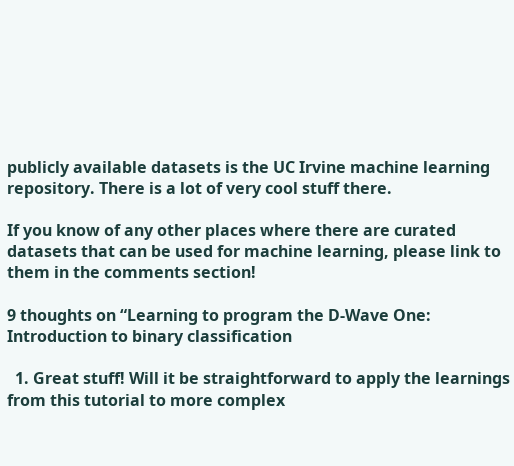publicly available datasets is the UC Irvine machine learning repository. There is a lot of very cool stuff there.

If you know of any other places where there are curated datasets that can be used for machine learning, please link to them in the comments section!

9 thoughts on “Learning to program the D-Wave One: Introduction to binary classification

  1. Great stuff! Will it be straightforward to apply the learnings from this tutorial to more complex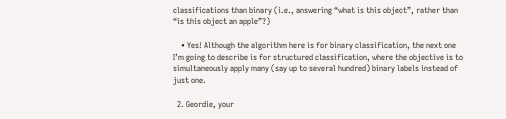classifications than binary (i.e., answering “what is this object”, rather than “is this object an apple”?)

    • Yes! Although the algorithm here is for binary classification, the next one I’m going to describe is for structured classification, where the objective is to simultaneously apply many (say up to several hundred) binary labels instead of just one.

  2. Geordie, your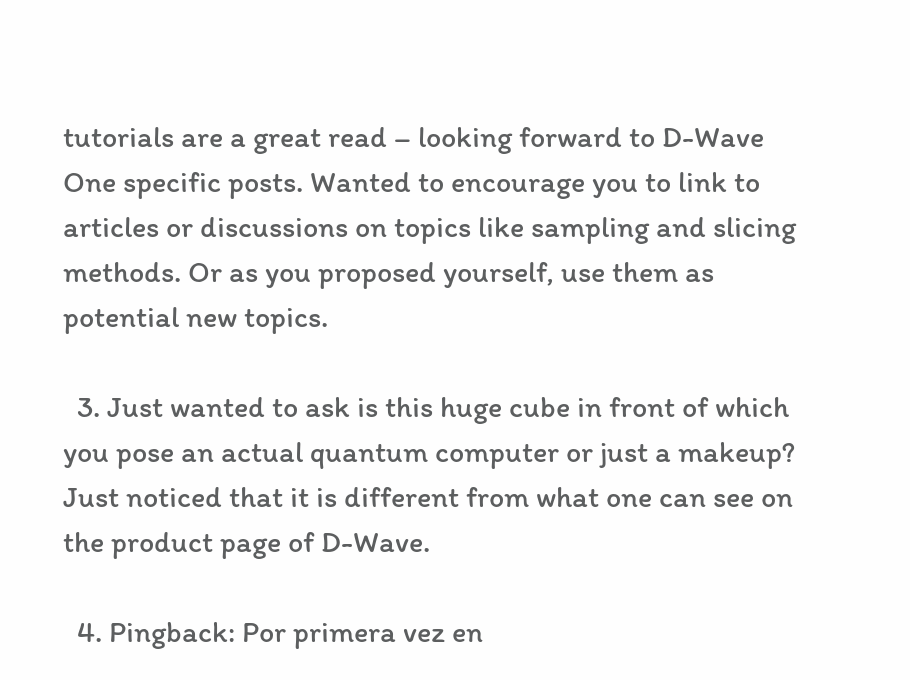tutorials are a great read – looking forward to D-Wave One specific posts. Wanted to encourage you to link to articles or discussions on topics like sampling and slicing methods. Or as you proposed yourself, use them as potential new topics.

  3. Just wanted to ask is this huge cube in front of which you pose an actual quantum computer or just a makeup? Just noticed that it is different from what one can see on the product page of D-Wave.

  4. Pingback: Por primera vez en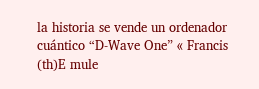la historia se vende un ordenador cuántico “D-Wave One” « Francis (th)E mule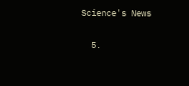Science's News

  5.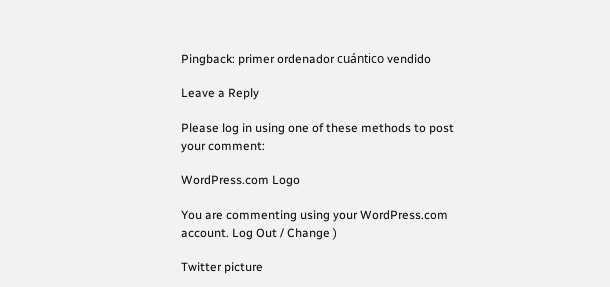Pingback: primer ordenador cuántico vendido

Leave a Reply

Please log in using one of these methods to post your comment:

WordPress.com Logo

You are commenting using your WordPress.com account. Log Out / Change )

Twitter picture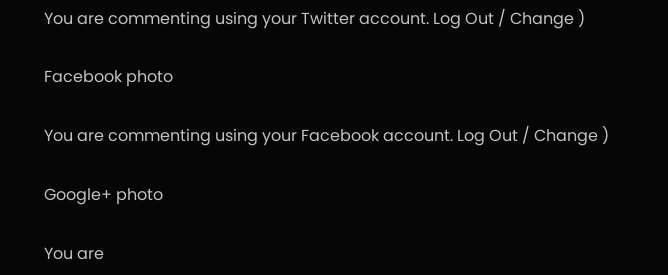You are commenting using your Twitter account. Log Out / Change )

Facebook photo

You are commenting using your Facebook account. Log Out / Change )

Google+ photo

You are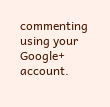commenting using your Google+ account.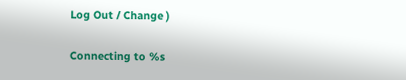Log Out / Change )

Connecting to %s